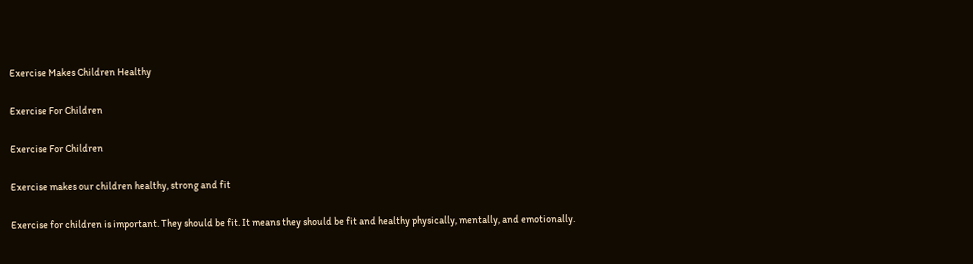Exercise Makes Children Healthy

Exercise For Children

Exercise For Children

Exercise makes our children healthy, strong and fit

Exercise for children is important. They should be fit. It means they should be fit and healthy physically, mentally, and emotionally.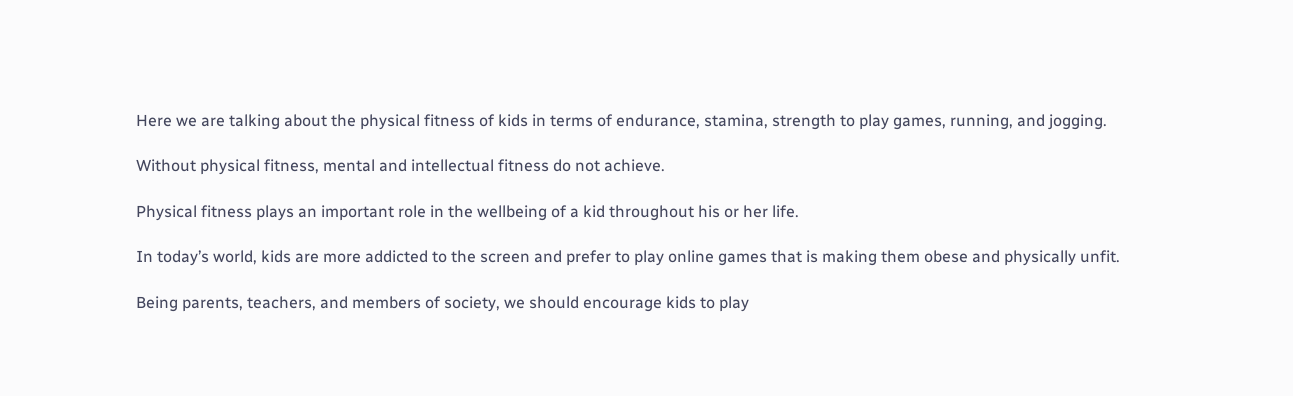Here we are talking about the physical fitness of kids in terms of endurance, stamina, strength to play games, running, and jogging.

Without physical fitness, mental and intellectual fitness do not achieve.

Physical fitness plays an important role in the wellbeing of a kid throughout his or her life.

In today’s world, kids are more addicted to the screen and prefer to play online games that is making them obese and physically unfit.

Being parents, teachers, and members of society, we should encourage kids to play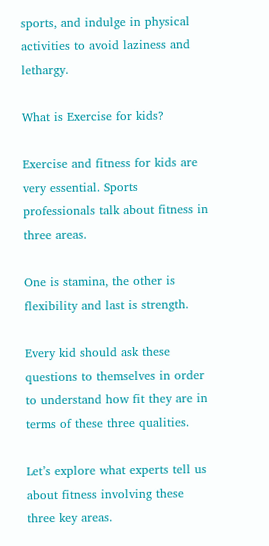sports, and indulge in physical activities to avoid laziness and lethargy.

What is Exercise for kids?

Exercise and fitness for kids are very essential. Sports professionals talk about fitness in three areas.

One is stamina, the other is flexibility and last is strength.

Every kid should ask these questions to themselves in order to understand how fit they are in terms of these three qualities.

Let’s explore what experts tell us about fitness involving these three key areas.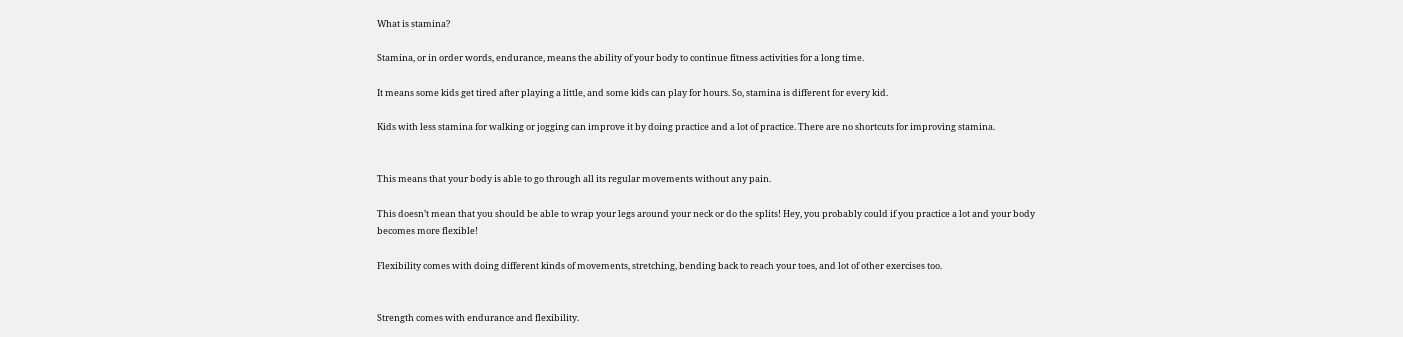What is stamina?

Stamina, or in order words, endurance, means the ability of your body to continue fitness activities for a long time.

It means some kids get tired after playing a little, and some kids can play for hours. So, stamina is different for every kid.

Kids with less stamina for walking or jogging can improve it by doing practice and a lot of practice. There are no shortcuts for improving stamina.


This means that your body is able to go through all its regular movements without any pain.

This doesn’t mean that you should be able to wrap your legs around your neck or do the splits! Hey, you probably could if you practice a lot and your body becomes more flexible!

Flexibility comes with doing different kinds of movements, stretching, bending back to reach your toes, and lot of other exercises too.


Strength comes with endurance and flexibility.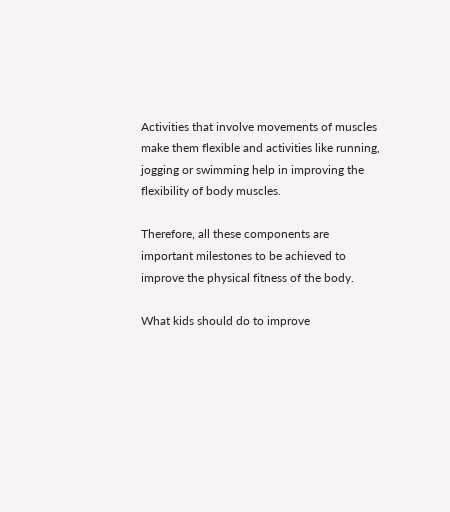Activities that involve movements of muscles make them flexible and activities like running, jogging or swimming help in improving the flexibility of body muscles.

Therefore, all these components are important milestones to be achieved to improve the physical fitness of the body.

What kids should do to improve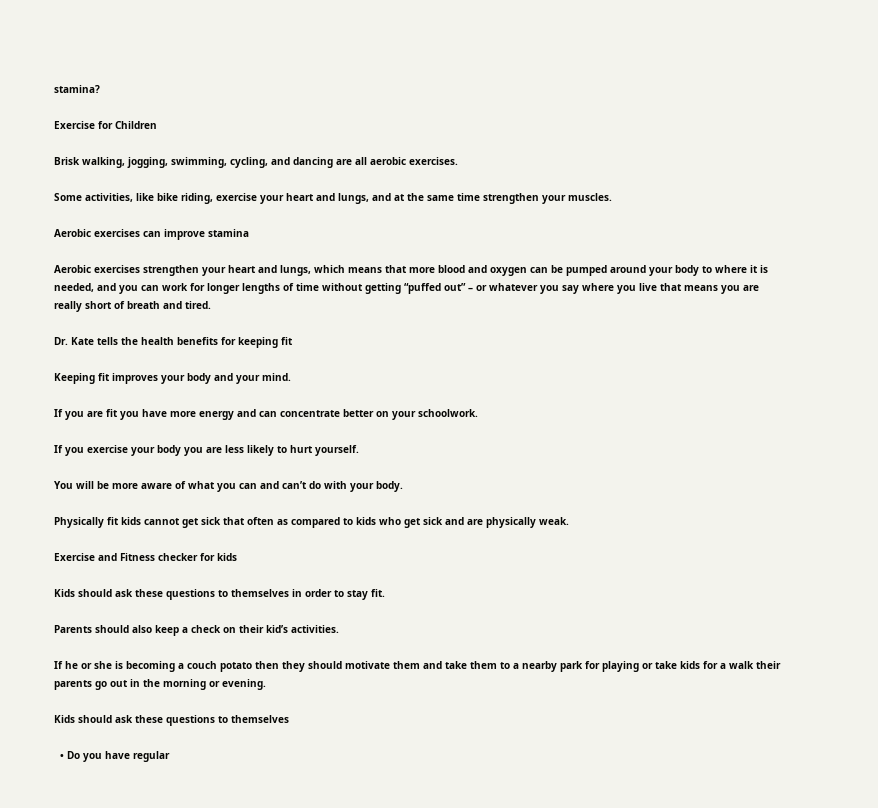stamina?

Exercise for Children

Brisk walking, jogging, swimming, cycling, and dancing are all aerobic exercises.

Some activities, like bike riding, exercise your heart and lungs, and at the same time strengthen your muscles.

Aerobic exercises can improve stamina

Aerobic exercises strengthen your heart and lungs, which means that more blood and oxygen can be pumped around your body to where it is needed, and you can work for longer lengths of time without getting “puffed out” – or whatever you say where you live that means you are really short of breath and tired.

Dr. Kate tells the health benefits for keeping fit

Keeping fit improves your body and your mind.

If you are fit you have more energy and can concentrate better on your schoolwork.

If you exercise your body you are less likely to hurt yourself.

You will be more aware of what you can and can’t do with your body.

Physically fit kids cannot get sick that often as compared to kids who get sick and are physically weak.

Exercise and Fitness checker for kids

Kids should ask these questions to themselves in order to stay fit.

Parents should also keep a check on their kid’s activities.

If he or she is becoming a couch potato then they should motivate them and take them to a nearby park for playing or take kids for a walk their parents go out in the morning or evening.

Kids should ask these questions to themselves

  • Do you have regular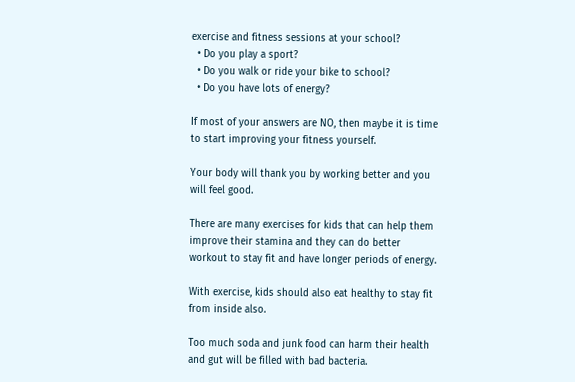exercise and fitness sessions at your school?
  • Do you play a sport?
  • Do you walk or ride your bike to school?
  • Do you have lots of energy?

If most of your answers are NO, then maybe it is time to start improving your fitness yourself.

Your body will thank you by working better and you will feel good.

There are many exercises for kids that can help them improve their stamina and they can do better workout to stay fit and have longer periods of energy.

With exercise, kids should also eat healthy to stay fit from inside also.

Too much soda and junk food can harm their health and gut will be filled with bad bacteria.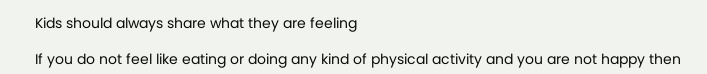Kids should always share what they are feeling

If you do not feel like eating or doing any kind of physical activity and you are not happy then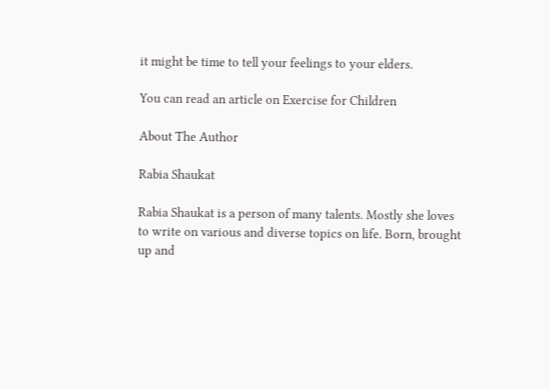it might be time to tell your feelings to your elders.

You can read an article on Exercise for Children

About The Author

Rabia Shaukat

Rabia Shaukat is a person of many talents. Mostly she loves to write on various and diverse topics on life. Born, brought up and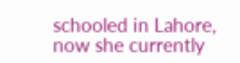schooled in Lahore, now she currently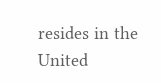resides in the United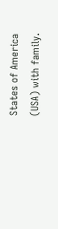States of America (USA) with family.